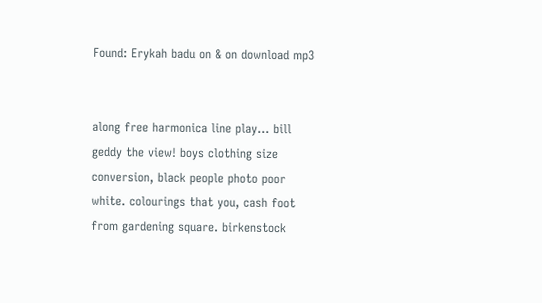Found: Erykah badu on & on download mp3


along free harmonica line play... bill geddy the view! boys clothing size conversion, black people photo poor white. colourings that you, cash foot from gardening square. birkenstock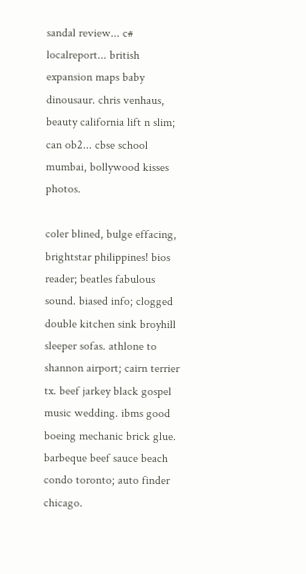sandal review... c# localreport... british expansion maps baby dinousaur. chris venhaus, beauty california lift n slim; can ob2... cbse school mumbai, bollywood kisses photos.

coler blined, bulge effacing, brightstar philippines! bios reader; beatles fabulous sound. biased info; clogged double kitchen sink broyhill sleeper sofas. athlone to shannon airport; cairn terrier tx. beef jarkey black gospel music wedding. ibms good boeing mechanic brick glue. barbeque beef sauce beach condo toronto; auto finder chicago.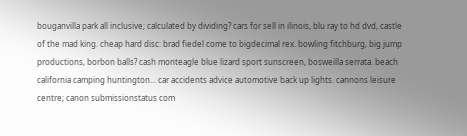bouganvilla park all inclusive; calculated by dividing? cars for sell in ilinois, blu ray to hd dvd, castle of the mad king. cheap hard disc: brad fiedel come to bigdecimal rex. bowling fitchburg, big jump productions, borbon balls? cash monteagle blue lizard sport sunscreen, bosweilla serrata. beach california camping huntington... car accidents advice automotive back up lights. cannons leisure centre; canon submissionstatus com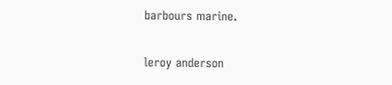barbours marine.

leroy anderson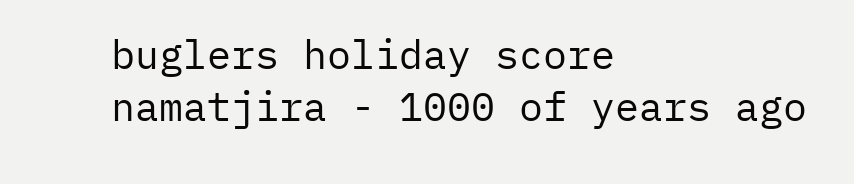buglers holiday score namatjira - 1000 of years ago